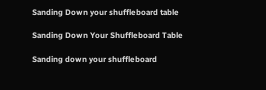Sanding Down your shuffleboard table

Sanding Down Your Shuffleboard Table

Sanding down your shuffleboard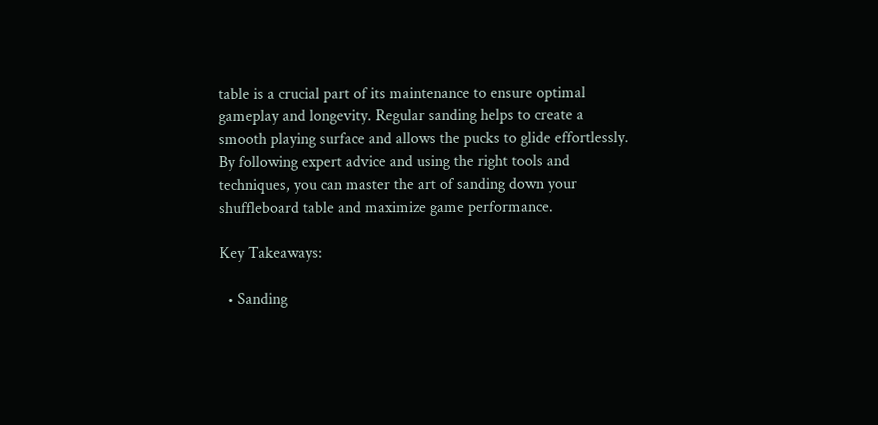table is a crucial part of its maintenance to ensure optimal gameplay and longevity. Regular sanding helps to create a smooth playing surface and allows the pucks to glide effortlessly. By following expert advice and using the right tools and techniques, you can master the art of sanding down your shuffleboard table and maximize game performance.

Key Takeaways:

  • Sanding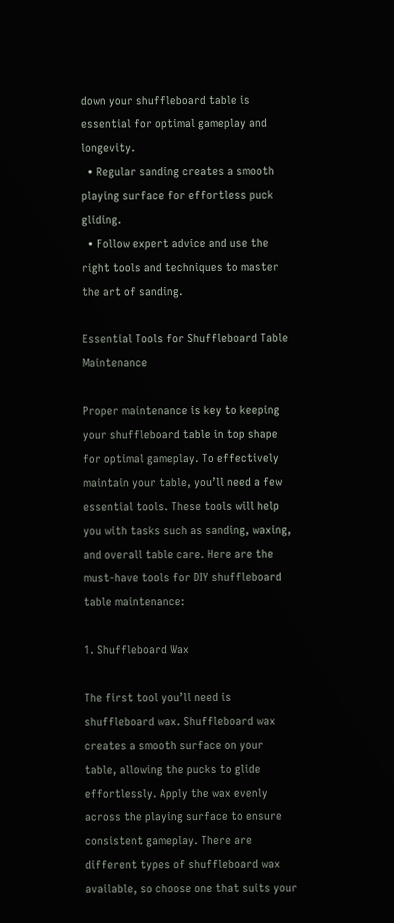down your shuffleboard table is essential for optimal gameplay and longevity.
  • Regular sanding creates a smooth playing surface for effortless puck gliding.
  • Follow expert advice and use the right tools and techniques to master the art of sanding.

Essential Tools for Shuffleboard Table Maintenance

Proper maintenance is key to keeping your shuffleboard table in top shape for optimal gameplay. To effectively maintain your table, you’ll need a few essential tools. These tools will help you with tasks such as sanding, waxing, and overall table care. Here are the must-have tools for DIY shuffleboard table maintenance:

1. Shuffleboard Wax

The first tool you’ll need is shuffleboard wax. Shuffleboard wax creates a smooth surface on your table, allowing the pucks to glide effortlessly. Apply the wax evenly across the playing surface to ensure consistent gameplay. There are different types of shuffleboard wax available, so choose one that suits your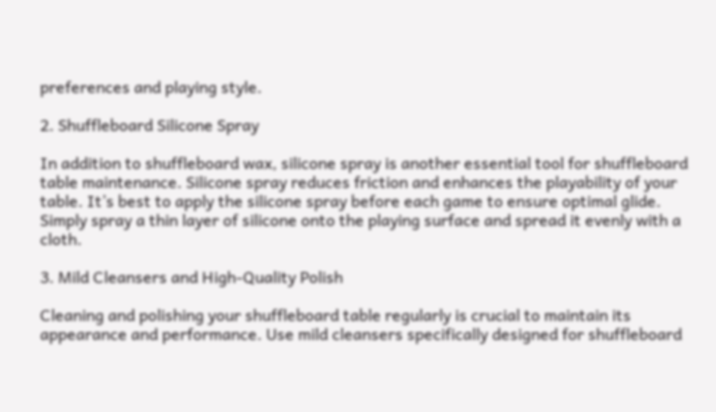preferences and playing style.

2. Shuffleboard Silicone Spray

In addition to shuffleboard wax, silicone spray is another essential tool for shuffleboard table maintenance. Silicone spray reduces friction and enhances the playability of your table. It’s best to apply the silicone spray before each game to ensure optimal glide. Simply spray a thin layer of silicone onto the playing surface and spread it evenly with a cloth.

3. Mild Cleansers and High-Quality Polish

Cleaning and polishing your shuffleboard table regularly is crucial to maintain its appearance and performance. Use mild cleansers specifically designed for shuffleboard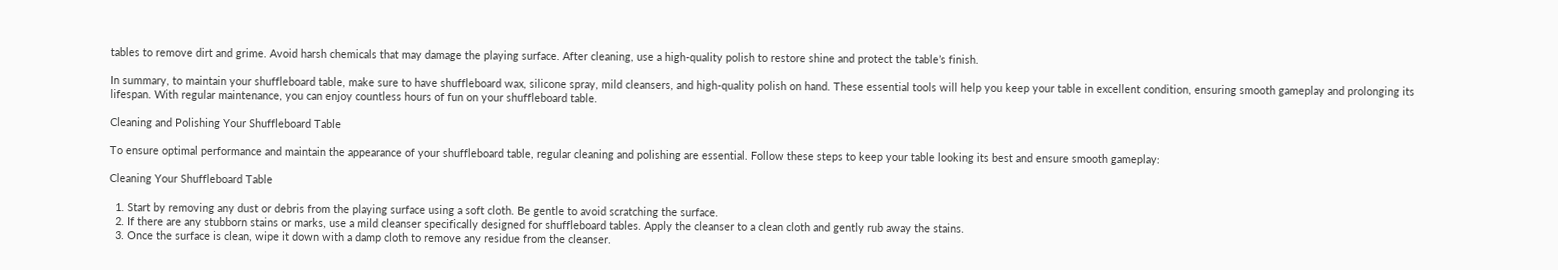tables to remove dirt and grime. Avoid harsh chemicals that may damage the playing surface. After cleaning, use a high-quality polish to restore shine and protect the table’s finish.

In summary, to maintain your shuffleboard table, make sure to have shuffleboard wax, silicone spray, mild cleansers, and high-quality polish on hand. These essential tools will help you keep your table in excellent condition, ensuring smooth gameplay and prolonging its lifespan. With regular maintenance, you can enjoy countless hours of fun on your shuffleboard table.

Cleaning and Polishing Your Shuffleboard Table

To ensure optimal performance and maintain the appearance of your shuffleboard table, regular cleaning and polishing are essential. Follow these steps to keep your table looking its best and ensure smooth gameplay:

Cleaning Your Shuffleboard Table

  1. Start by removing any dust or debris from the playing surface using a soft cloth. Be gentle to avoid scratching the surface.
  2. If there are any stubborn stains or marks, use a mild cleanser specifically designed for shuffleboard tables. Apply the cleanser to a clean cloth and gently rub away the stains.
  3. Once the surface is clean, wipe it down with a damp cloth to remove any residue from the cleanser.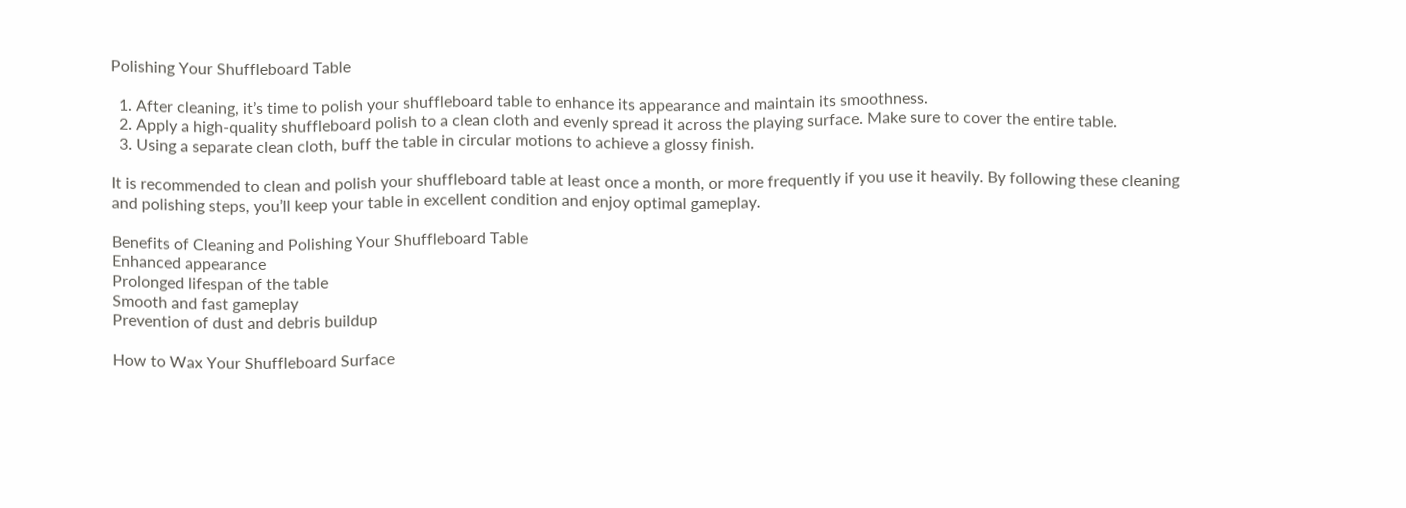Polishing Your Shuffleboard Table

  1. After cleaning, it’s time to polish your shuffleboard table to enhance its appearance and maintain its smoothness.
  2. Apply a high-quality shuffleboard polish to a clean cloth and evenly spread it across the playing surface. Make sure to cover the entire table.
  3. Using a separate clean cloth, buff the table in circular motions to achieve a glossy finish.

It is recommended to clean and polish your shuffleboard table at least once a month, or more frequently if you use it heavily. By following these cleaning and polishing steps, you’ll keep your table in excellent condition and enjoy optimal gameplay.

Benefits of Cleaning and Polishing Your Shuffleboard Table
Enhanced appearance
Prolonged lifespan of the table
Smooth and fast gameplay
Prevention of dust and debris buildup

How to Wax Your Shuffleboard Surface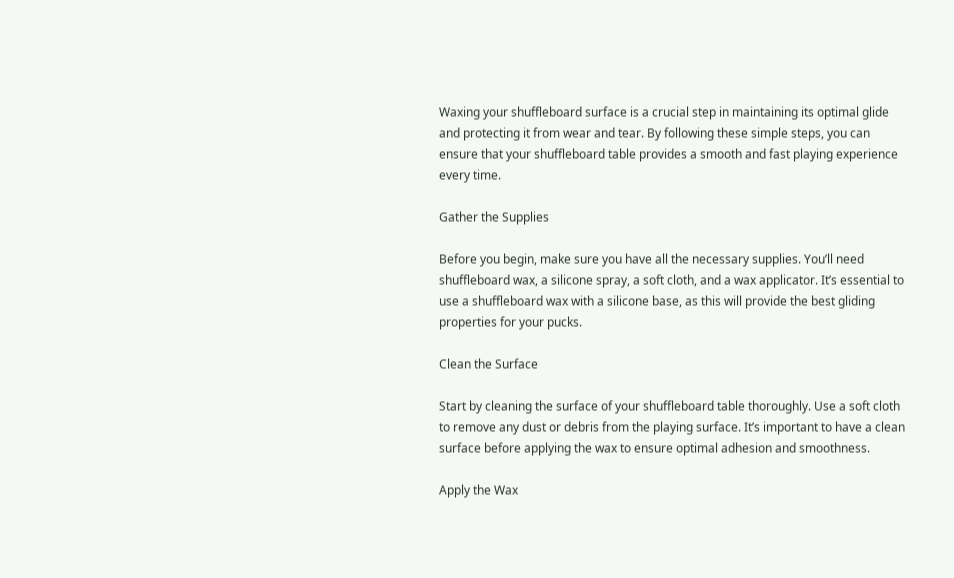Waxing your shuffleboard surface is a crucial step in maintaining its optimal glide and protecting it from wear and tear. By following these simple steps, you can ensure that your shuffleboard table provides a smooth and fast playing experience every time.

Gather the Supplies

Before you begin, make sure you have all the necessary supplies. You’ll need shuffleboard wax, a silicone spray, a soft cloth, and a wax applicator. It’s essential to use a shuffleboard wax with a silicone base, as this will provide the best gliding properties for your pucks.

Clean the Surface

Start by cleaning the surface of your shuffleboard table thoroughly. Use a soft cloth to remove any dust or debris from the playing surface. It’s important to have a clean surface before applying the wax to ensure optimal adhesion and smoothness.

Apply the Wax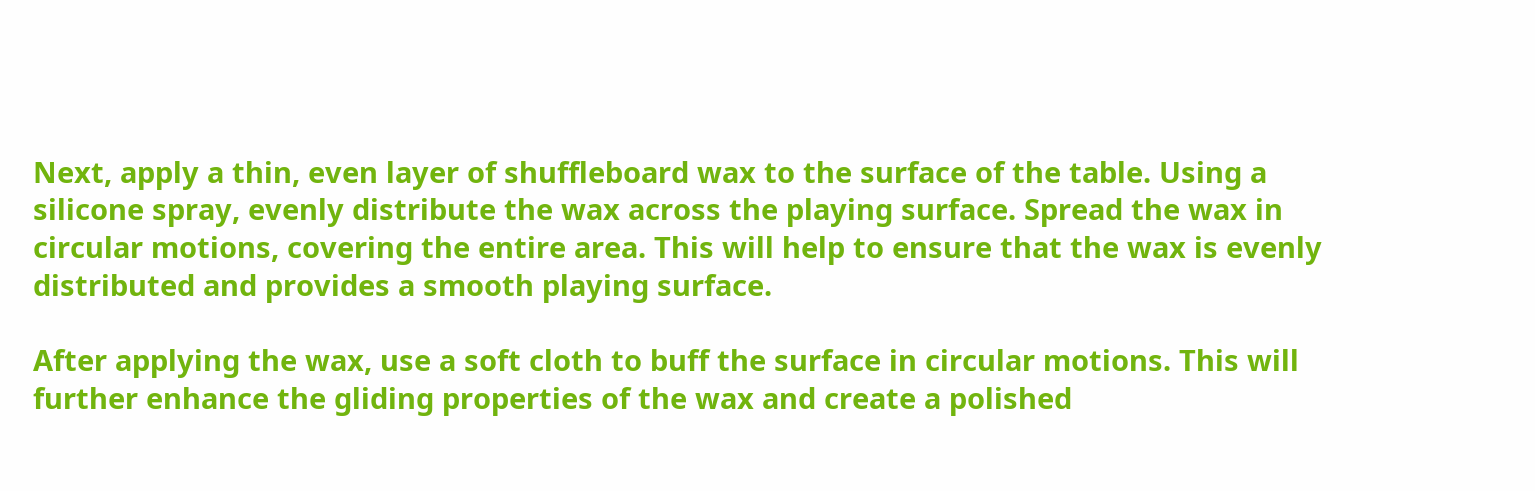Next, apply a thin, even layer of shuffleboard wax to the surface of the table. Using a silicone spray, evenly distribute the wax across the playing surface. Spread the wax in circular motions, covering the entire area. This will help to ensure that the wax is evenly distributed and provides a smooth playing surface.

After applying the wax, use a soft cloth to buff the surface in circular motions. This will further enhance the gliding properties of the wax and create a polished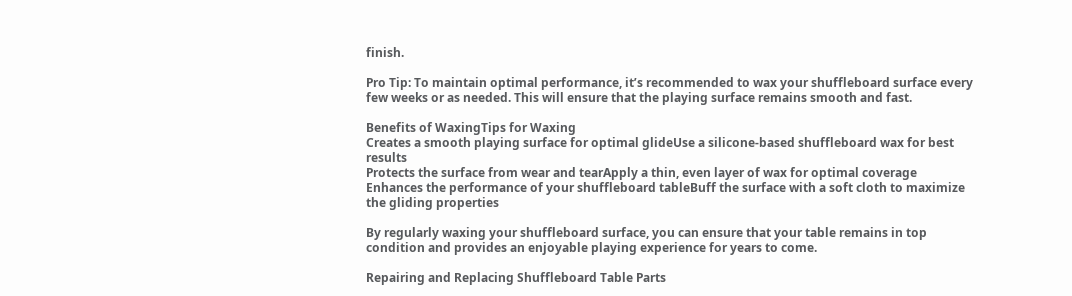finish.

Pro Tip: To maintain optimal performance, it’s recommended to wax your shuffleboard surface every few weeks or as needed. This will ensure that the playing surface remains smooth and fast.

Benefits of WaxingTips for Waxing
Creates a smooth playing surface for optimal glideUse a silicone-based shuffleboard wax for best results
Protects the surface from wear and tearApply a thin, even layer of wax for optimal coverage
Enhances the performance of your shuffleboard tableBuff the surface with a soft cloth to maximize the gliding properties

By regularly waxing your shuffleboard surface, you can ensure that your table remains in top condition and provides an enjoyable playing experience for years to come.

Repairing and Replacing Shuffleboard Table Parts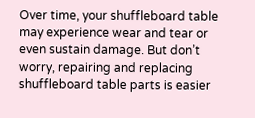Over time, your shuffleboard table may experience wear and tear or even sustain damage. But don’t worry, repairing and replacing shuffleboard table parts is easier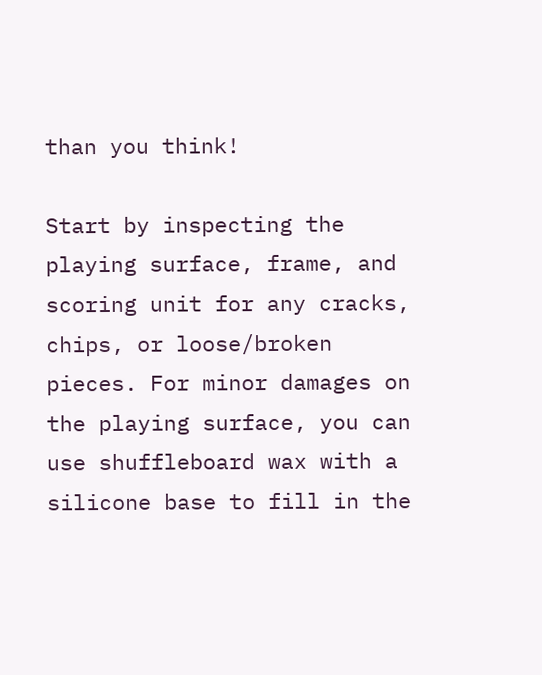than you think!

Start by inspecting the playing surface, frame, and scoring unit for any cracks, chips, or loose/broken pieces. For minor damages on the playing surface, you can use shuffleboard wax with a silicone base to fill in the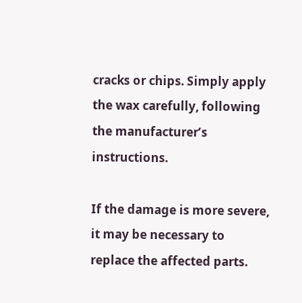cracks or chips. Simply apply the wax carefully, following the manufacturer’s instructions.

If the damage is more severe, it may be necessary to replace the affected parts.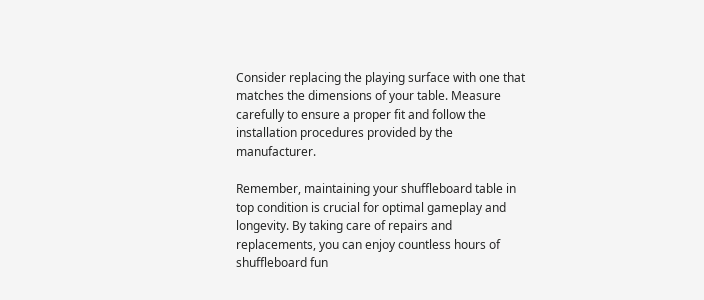Consider replacing the playing surface with one that matches the dimensions of your table. Measure carefully to ensure a proper fit and follow the installation procedures provided by the manufacturer.

Remember, maintaining your shuffleboard table in top condition is crucial for optimal gameplay and longevity. By taking care of repairs and replacements, you can enjoy countless hours of shuffleboard fun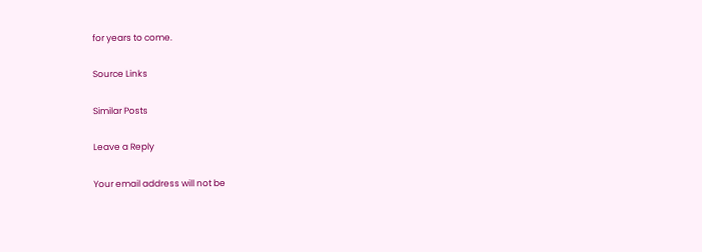for years to come.

Source Links

Similar Posts

Leave a Reply

Your email address will not be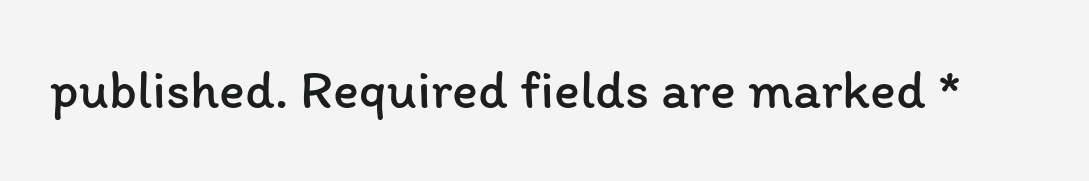published. Required fields are marked *